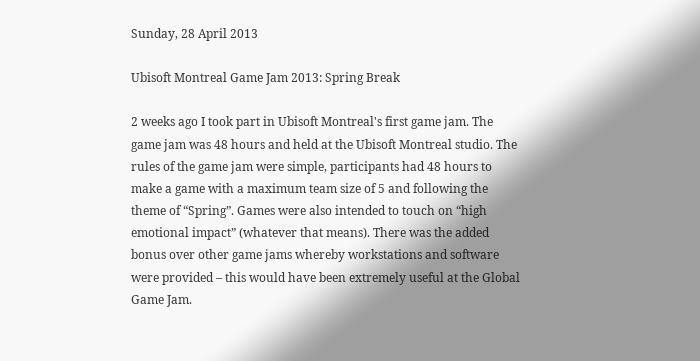Sunday, 28 April 2013

Ubisoft Montreal Game Jam 2013: Spring Break

2 weeks ago I took part in Ubisoft Montreal's first game jam. The game jam was 48 hours and held at the Ubisoft Montreal studio. The rules of the game jam were simple, participants had 48 hours to make a game with a maximum team size of 5 and following the theme of “Spring”. Games were also intended to touch on “high emotional impact” (whatever that means). There was the added bonus over other game jams whereby workstations and software were provided – this would have been extremely useful at the Global Game Jam.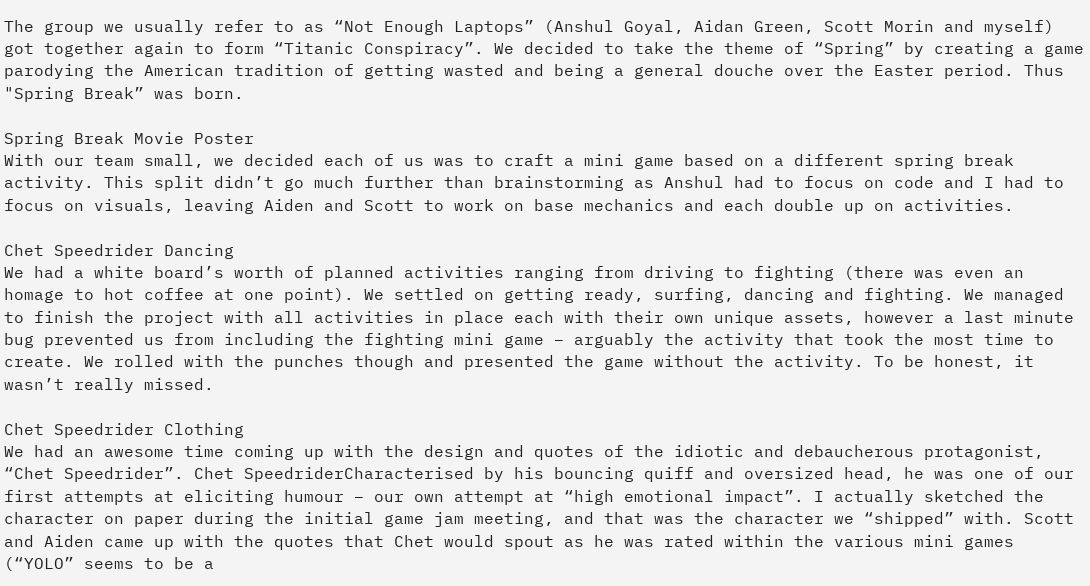The group we usually refer to as “Not Enough Laptops” (Anshul Goyal, Aidan Green, Scott Morin and myself) got together again to form “Titanic Conspiracy”. We decided to take the theme of “Spring” by creating a game parodying the American tradition of getting wasted and being a general douche over the Easter period. Thus "Spring Break” was born.

Spring Break Movie Poster
With our team small, we decided each of us was to craft a mini game based on a different spring break activity. This split didn’t go much further than brainstorming as Anshul had to focus on code and I had to focus on visuals, leaving Aiden and Scott to work on base mechanics and each double up on activities.

Chet Speedrider Dancing
We had a white board’s worth of planned activities ranging from driving to fighting (there was even an homage to hot coffee at one point). We settled on getting ready, surfing, dancing and fighting. We managed to finish the project with all activities in place each with their own unique assets, however a last minute bug prevented us from including the fighting mini game – arguably the activity that took the most time to create. We rolled with the punches though and presented the game without the activity. To be honest, it wasn’t really missed.

Chet Speedrider Clothing
We had an awesome time coming up with the design and quotes of the idiotic and debaucherous protagonist, “Chet Speedrider”. Chet SpeedriderCharacterised by his bouncing quiff and oversized head, he was one of our first attempts at eliciting humour – our own attempt at “high emotional impact”. I actually sketched the character on paper during the initial game jam meeting, and that was the character we “shipped” with. Scott and Aiden came up with the quotes that Chet would spout as he was rated within the various mini games (“YOLO” seems to be a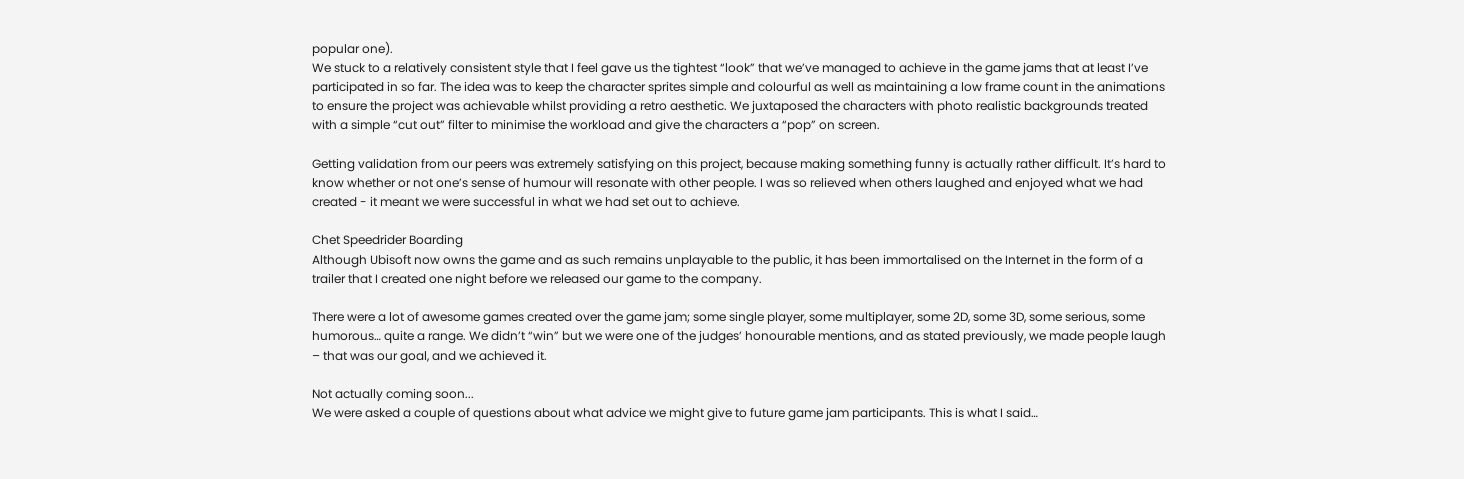popular one).
We stuck to a relatively consistent style that I feel gave us the tightest “look” that we’ve managed to achieve in the game jams that at least I’ve participated in so far. The idea was to keep the character sprites simple and colourful as well as maintaining a low frame count in the animations to ensure the project was achievable whilst providing a retro aesthetic. We juxtaposed the characters with photo realistic backgrounds treated with a simple “cut out” filter to minimise the workload and give the characters a “pop” on screen.

Getting validation from our peers was extremely satisfying on this project, because making something funny is actually rather difficult. It’s hard to know whether or not one’s sense of humour will resonate with other people. I was so relieved when others laughed and enjoyed what we had created - it meant we were successful in what we had set out to achieve.

Chet Speedrider Boarding
Although Ubisoft now owns the game and as such remains unplayable to the public, it has been immortalised on the Internet in the form of a trailer that I created one night before we released our game to the company.

There were a lot of awesome games created over the game jam; some single player, some multiplayer, some 2D, some 3D, some serious, some humorous… quite a range. We didn’t “win” but we were one of the judges’ honourable mentions, and as stated previously, we made people laugh – that was our goal, and we achieved it.

Not actually coming soon...
We were asked a couple of questions about what advice we might give to future game jam participants. This is what I said…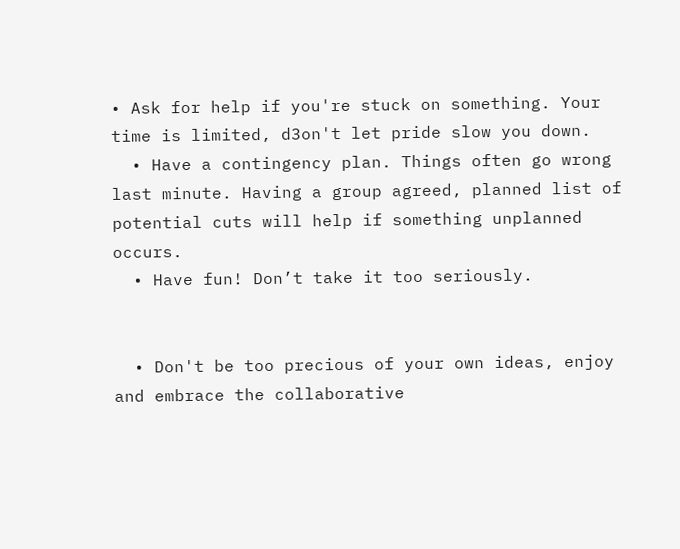• Ask for help if you're stuck on something. Your time is limited, d3on't let pride slow you down.
  • Have a contingency plan. Things often go wrong last minute. Having a group agreed, planned list of potential cuts will help if something unplanned occurs.
  • Have fun! Don’t take it too seriously.


  • Don't be too precious of your own ideas, enjoy and embrace the collaborative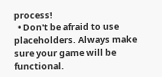process!
  • Don't be afraid to use placeholders. Always make sure your game will be functional.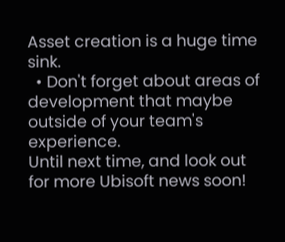Asset creation is a huge time sink.
  • Don't forget about areas of development that maybe outside of your team's experience.
Until next time, and look out for more Ubisoft news soon!